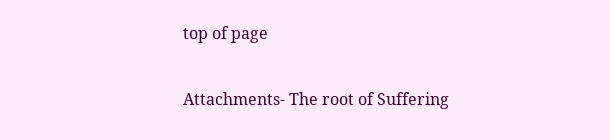top of page

Attachments- The root of Suffering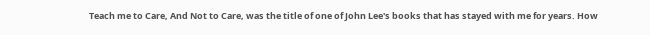Teach me to Care, And Not to Care, was the title of one of John Lee's books that has stayed with me for years. How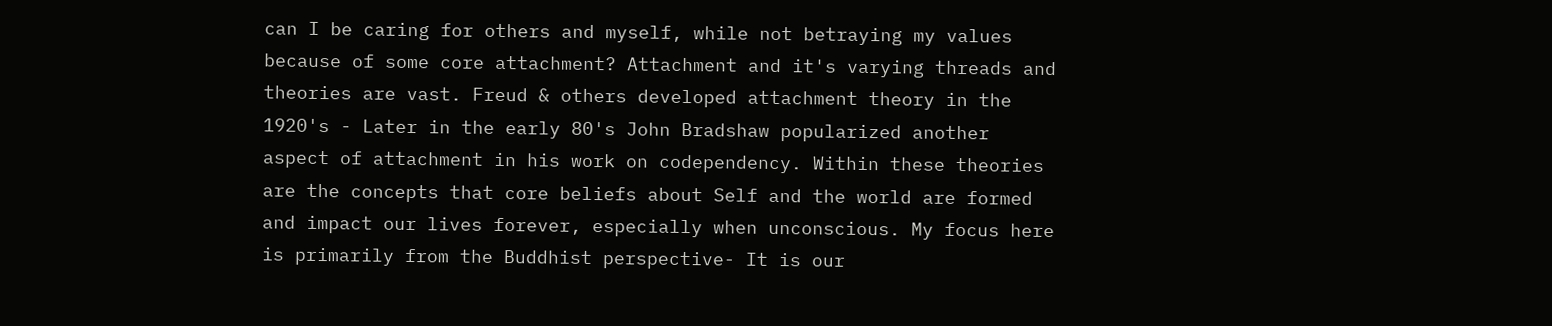can I be caring for others and myself, while not betraying my values because of some core attachment? Attachment and it's varying threads and theories are vast. Freud & others developed attachment theory in the 1920's - Later in the early 80's John Bradshaw popularized another aspect of attachment in his work on codependency. Within these theories are the concepts that core beliefs about Self and the world are formed and impact our lives forever, especially when unconscious. My focus here is primarily from the Buddhist perspective- It is our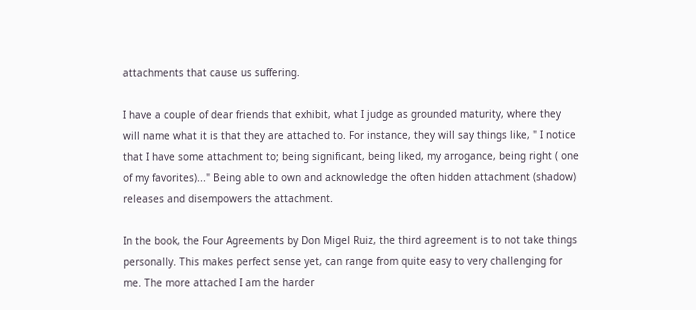attachments that cause us suffering.

I have a couple of dear friends that exhibit, what I judge as grounded maturity, where they will name what it is that they are attached to. For instance, they will say things like, " I notice that I have some attachment to; being significant, being liked, my arrogance, being right ( one of my favorites)..." Being able to own and acknowledge the often hidden attachment (shadow) releases and disempowers the attachment.

In the book, the Four Agreements by Don Migel Ruiz, the third agreement is to not take things personally. This makes perfect sense yet, can range from quite easy to very challenging for me. The more attached I am the harder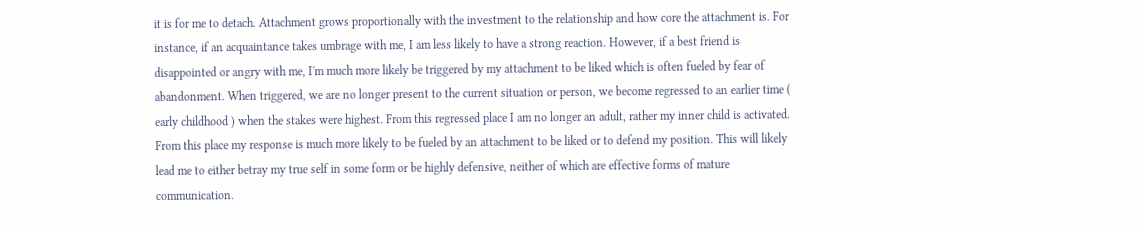it is for me to detach. Attachment grows proportionally with the investment to the relationship and how core the attachment is. For instance, if an acquaintance takes umbrage with me, I am less likely to have a strong reaction. However, if a best friend is disappointed or angry with me, I'm much more likely be triggered by my attachment to be liked which is often fueled by fear of abandonment. When triggered, we are no longer present to the current situation or person, we become regressed to an earlier time ( early childhood ) when the stakes were highest. From this regressed place I am no longer an adult, rather my inner child is activated. From this place my response is much more likely to be fueled by an attachment to be liked or to defend my position. This will likely lead me to either betray my true self in some form or be highly defensive, neither of which are effective forms of mature communication.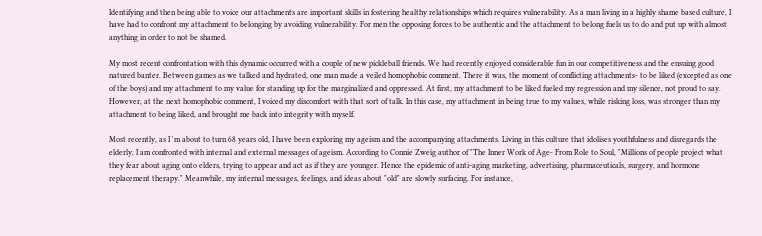Identifying and then being able to voice our attachments are important skills in fostering healthy relationships which requires vulnerability. As a man living in a highly shame based culture, I have had to confront my attachment to belonging by avoiding vulnerability. For men the opposing forces to be authentic and the attachment to belong fuels us to do and put up with almost anything in order to not be shamed.

My most recent confrontation with this dynamic occurred with a couple of new pickleball friends. We had recently enjoyed considerable fun in our competitiveness and the ensuing good natured banter. Between games as we talked and hydrated, one man made a veiled homophobic comment. There it was, the moment of conflicting attachments- to be liked (excepted as one of the boys) and my attachment to my value for standing up for the marginalized and oppressed. At first, my attachment to be liked fueled my regression and my silence, not proud to say. However, at the next homophobic comment, I voiced my discomfort with that sort of talk. In this case, my attachment in being true to my values, while risking loss, was stronger than my attachment to being liked, and brought me back into integrity with myself.

Most recently, as I 'm about to turn 68 years old, I have been exploring my ageism and the accompanying attachments. Living in this culture that idolises youthfulness and disregards the elderly, I am confronted with internal and external messages of ageism. According to Connie Zweig author of "The Inner Work of Age- From Role to Soul, "Millions of people project what they fear about aging onto elders, trying to appear and act as if they are younger. Hence the epidemic of anti-aging marketing, advertising, pharmaceuticals, surgery, and hormone replacement therapy." Meanwhile, my internal messages, feelings, and ideas about "old" are slowly surfacing. For instance,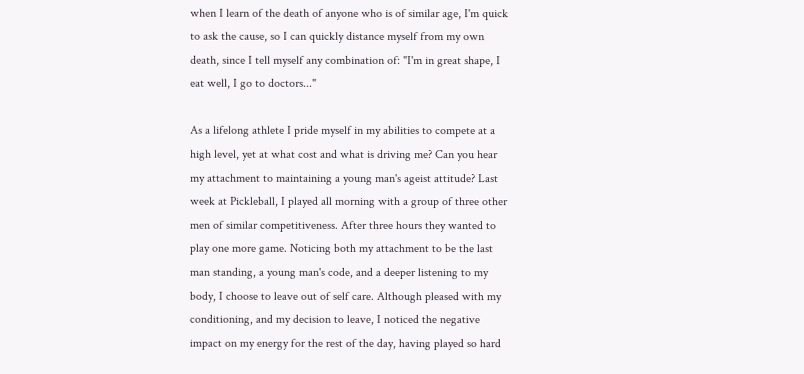when I learn of the death of anyone who is of similar age, I'm quick to ask the cause, so I can quickly distance myself from my own death, since I tell myself any combination of: "I'm in great shape, I eat well, I go to doctors..."

As a lifelong athlete I pride myself in my abilities to compete at a high level, yet at what cost and what is driving me? Can you hear my attachment to maintaining a young man's ageist attitude? Last week at Pickleball, I played all morning with a group of three other men of similar competitiveness. After three hours they wanted to play one more game. Noticing both my attachment to be the last man standing, a young man's code, and a deeper listening to my body, I choose to leave out of self care. Although pleased with my conditioning, and my decision to leave, I noticed the negative impact on my energy for the rest of the day, having played so hard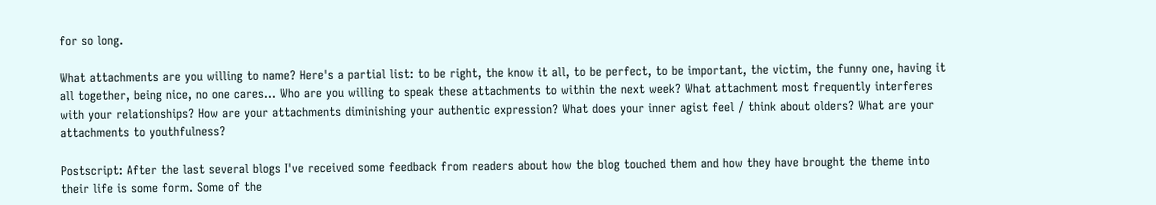for so long.

What attachments are you willing to name? Here's a partial list: to be right, the know it all, to be perfect, to be important, the victim, the funny one, having it all together, being nice, no one cares... Who are you willing to speak these attachments to within the next week? What attachment most frequently interferes with your relationships? How are your attachments diminishing your authentic expression? What does your inner agist feel / think about olders? What are your attachments to youthfulness?

Postscript: After the last several blogs I've received some feedback from readers about how the blog touched them and how they have brought the theme into their life is some form. Some of the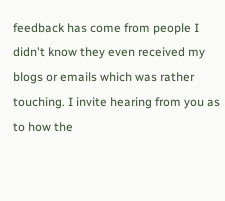feedback has come from people I didn't know they even received my blogs or emails which was rather touching. I invite hearing from you as to how the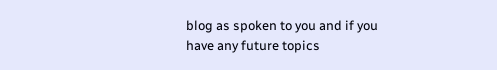blog as spoken to you and if you have any future topics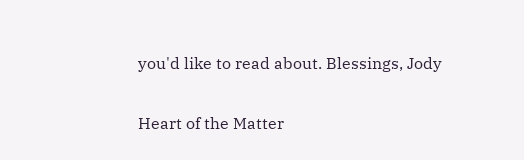you'd like to read about. Blessings, Jody

Heart of the Matter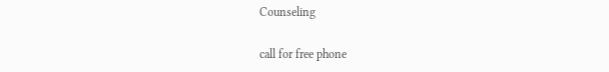Counseling

call for free phone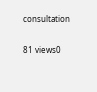consultation


81 views0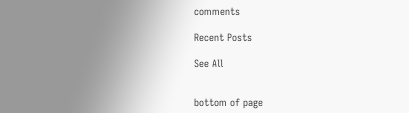comments

Recent Posts

See All


bottom of page